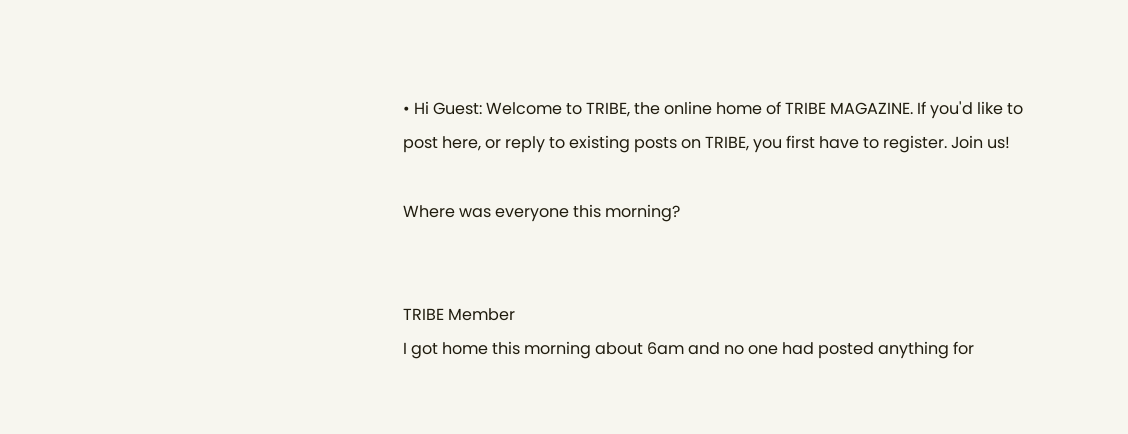• Hi Guest: Welcome to TRIBE, the online home of TRIBE MAGAZINE. If you'd like to post here, or reply to existing posts on TRIBE, you first have to register. Join us!

Where was everyone this morning?


TRIBE Member
I got home this morning about 6am and no one had posted anything for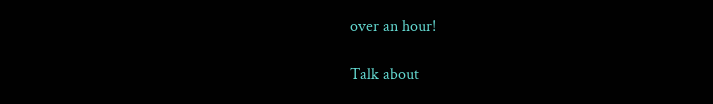over an hour!

Talk about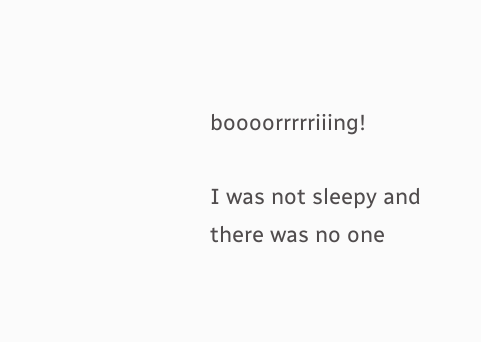boooorrrrriiing!

I was not sleepy and there was no one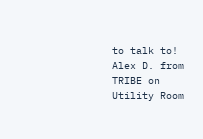to talk to!
Alex D. from TRIBE on Utility Room